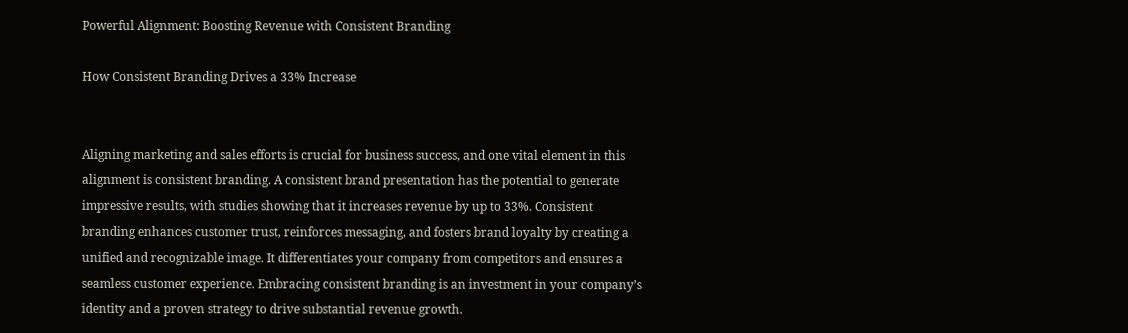Powerful Alignment: Boosting Revenue with Consistent Branding

How Consistent Branding Drives a 33% Increase


Aligning marketing and sales efforts is crucial for business success, and one vital element in this alignment is consistent branding. A consistent brand presentation has the potential to generate impressive results, with studies showing that it increases revenue by up to 33%. Consistent branding enhances customer trust, reinforces messaging, and fosters brand loyalty by creating a unified and recognizable image. It differentiates your company from competitors and ensures a seamless customer experience. Embracing consistent branding is an investment in your company’s identity and a proven strategy to drive substantial revenue growth.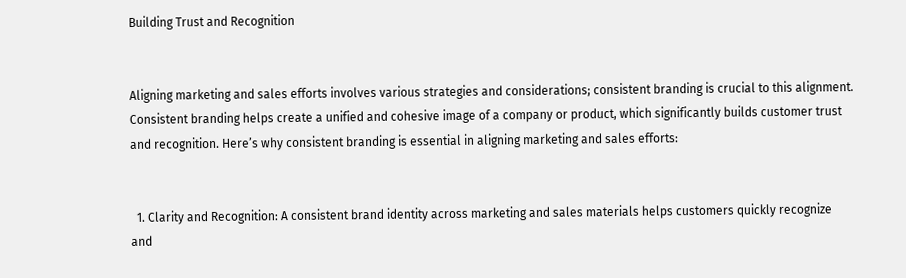Building Trust and Recognition


Aligning marketing and sales efforts involves various strategies and considerations; consistent branding is crucial to this alignment. Consistent branding helps create a unified and cohesive image of a company or product, which significantly builds customer trust and recognition. Here’s why consistent branding is essential in aligning marketing and sales efforts:


  1. Clarity and Recognition: A consistent brand identity across marketing and sales materials helps customers quickly recognize and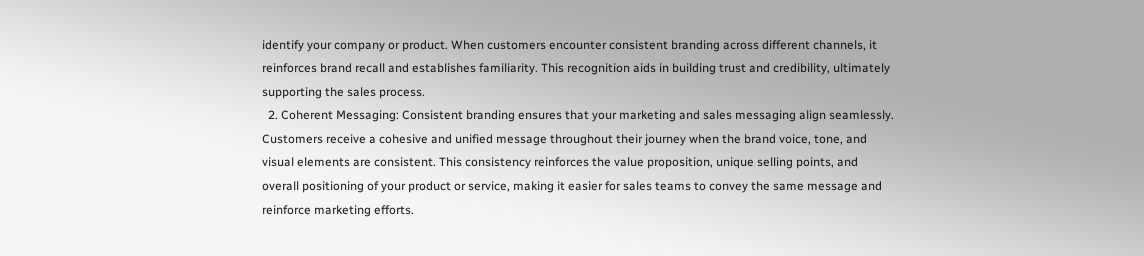identify your company or product. When customers encounter consistent branding across different channels, it reinforces brand recall and establishes familiarity. This recognition aids in building trust and credibility, ultimately supporting the sales process.
  2. Coherent Messaging: Consistent branding ensures that your marketing and sales messaging align seamlessly. Customers receive a cohesive and unified message throughout their journey when the brand voice, tone, and visual elements are consistent. This consistency reinforces the value proposition, unique selling points, and overall positioning of your product or service, making it easier for sales teams to convey the same message and reinforce marketing efforts.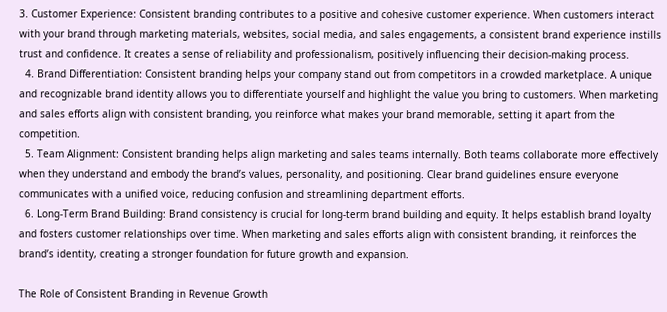3. Customer Experience: Consistent branding contributes to a positive and cohesive customer experience. When customers interact with your brand through marketing materials, websites, social media, and sales engagements, a consistent brand experience instills trust and confidence. It creates a sense of reliability and professionalism, positively influencing their decision-making process.
  4. Brand Differentiation: Consistent branding helps your company stand out from competitors in a crowded marketplace. A unique and recognizable brand identity allows you to differentiate yourself and highlight the value you bring to customers. When marketing and sales efforts align with consistent branding, you reinforce what makes your brand memorable, setting it apart from the competition.
  5. Team Alignment: Consistent branding helps align marketing and sales teams internally. Both teams collaborate more effectively when they understand and embody the brand’s values, personality, and positioning. Clear brand guidelines ensure everyone communicates with a unified voice, reducing confusion and streamlining department efforts.
  6. Long-Term Brand Building: Brand consistency is crucial for long-term brand building and equity. It helps establish brand loyalty and fosters customer relationships over time. When marketing and sales efforts align with consistent branding, it reinforces the brand’s identity, creating a stronger foundation for future growth and expansion.

The Role of Consistent Branding in Revenue Growth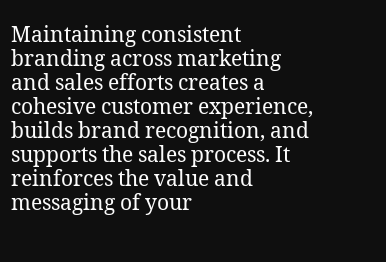Maintaining consistent branding across marketing and sales efforts creates a cohesive customer experience, builds brand recognition, and supports the sales process. It reinforces the value and messaging of your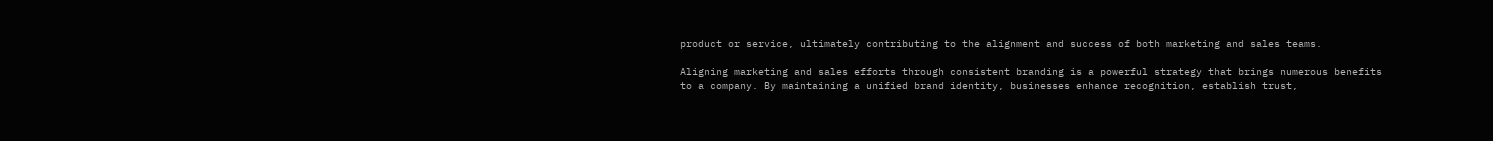product or service, ultimately contributing to the alignment and success of both marketing and sales teams.

Aligning marketing and sales efforts through consistent branding is a powerful strategy that brings numerous benefits to a company. By maintaining a unified brand identity, businesses enhance recognition, establish trust,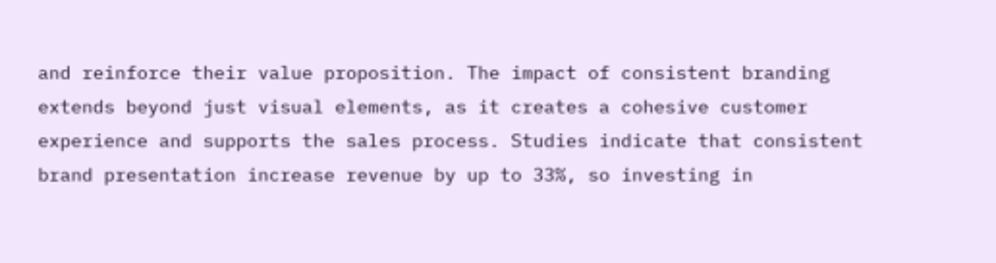and reinforce their value proposition. The impact of consistent branding extends beyond just visual elements, as it creates a cohesive customer experience and supports the sales process. Studies indicate that consistent brand presentation increase revenue by up to 33%, so investing in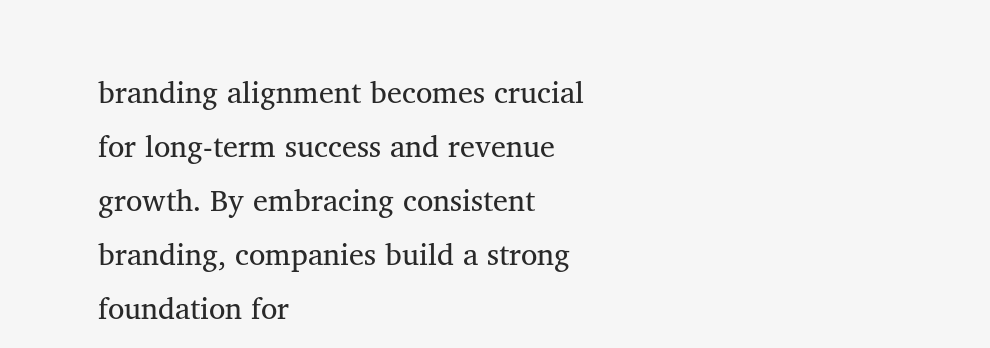branding alignment becomes crucial for long-term success and revenue growth. By embracing consistent branding, companies build a strong foundation for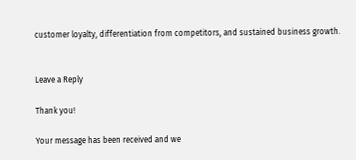customer loyalty, differentiation from competitors, and sustained business growth.


Leave a Reply

Thank you!

Your message has been received and we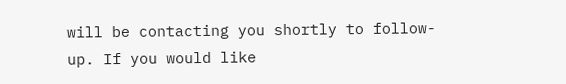will be contacting you shortly to follow-up. If you would like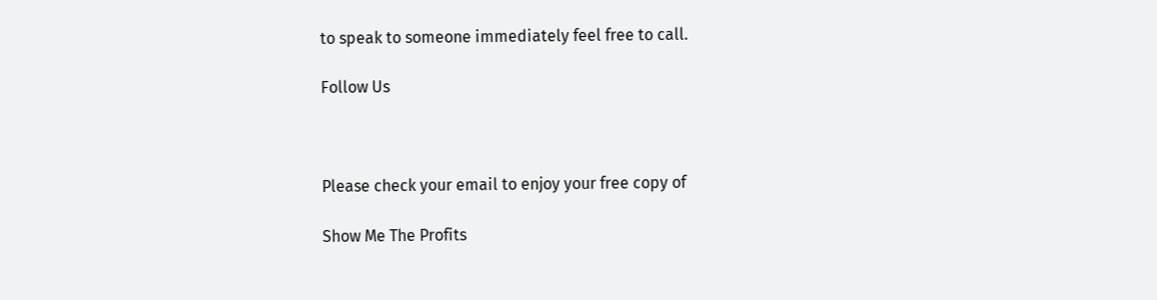to speak to someone immediately feel free to call.

Follow Us



Please check your email to enjoy your free copy of

Show Me The Profits